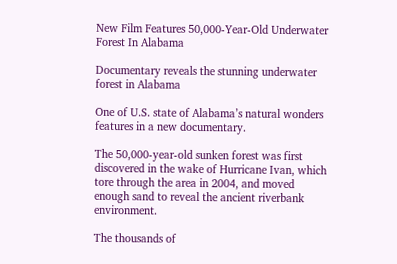New Film Features 50,000-Year-Old Underwater Forest In Alabama

Documentary reveals the stunning underwater forest in Alabama

One of U.S. state of Alabama’s natural wonders features in a new documentary.

The 50,000-year-old sunken forest was first discovered in the wake of Hurricane Ivan, which tore through the area in 2004, and moved enough sand to reveal the ancient riverbank environment.

The thousands of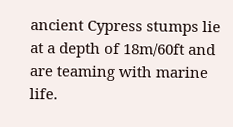ancient Cypress stumps lie at a depth of 18m/60ft and are teaming with marine life.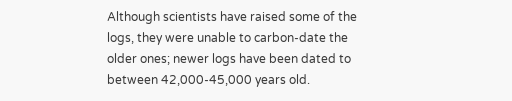Although scientists have raised some of the logs, they were unable to carbon-date the older ones; newer logs have been dated to between 42,000-45,000 years old.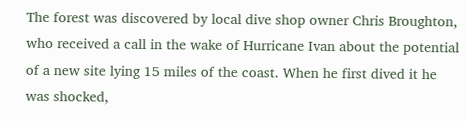The forest was discovered by local dive shop owner Chris Broughton, who received a call in the wake of Hurricane Ivan about the potential of a new site lying 15 miles of the coast. When he first dived it he was shocked,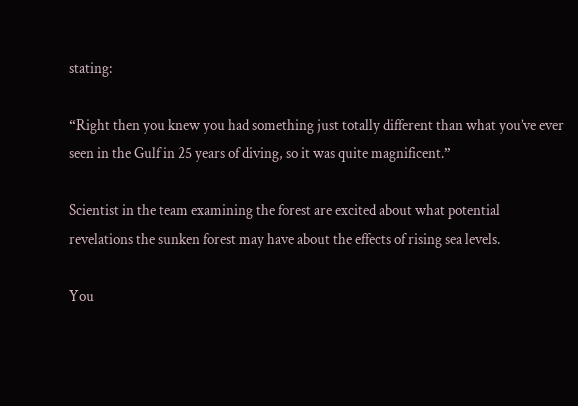stating:

“Right then you knew you had something just totally different than what you’ve ever seen in the Gulf in 25 years of diving, so it was quite magnificent.”

Scientist in the team examining the forest are excited about what potential revelations the sunken forest may have about the effects of rising sea levels.

You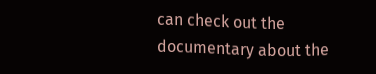can check out the documentary about the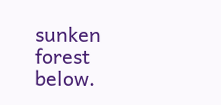sunken forest below.